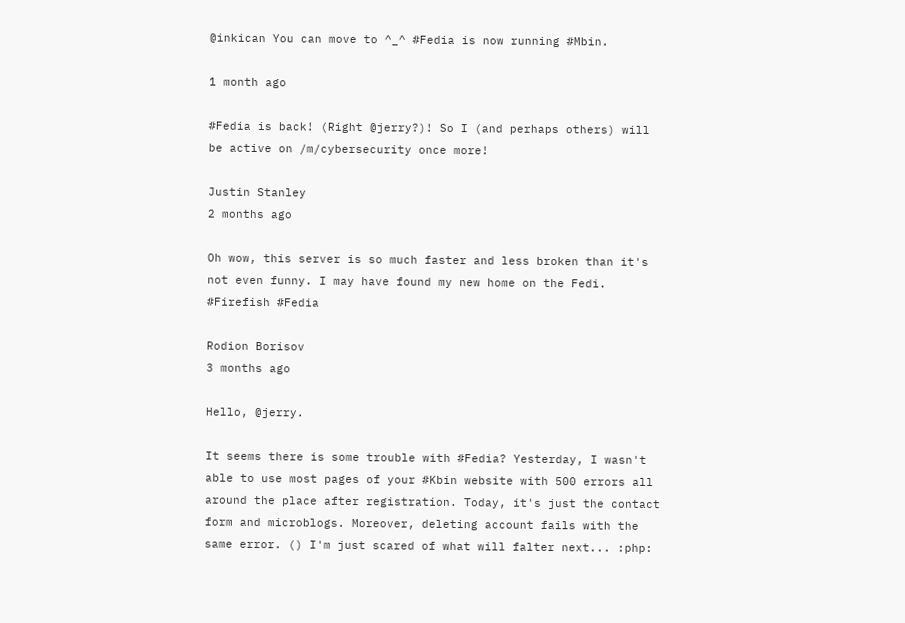@inkican You can move to ^_^ #Fedia is now running #Mbin.

1 month ago

#Fedia is back! (Right @jerry?)! So I (and perhaps others) will be active on /m/cybersecurity once more!

Justin Stanley
2 months ago

Oh wow, this server is so much faster and less broken than it's not even funny. I may have found my new home on the Fedi. #Firefish #Fedia

Rodion Borisov
3 months ago

Hello, @jerry.

It seems there is some trouble with #Fedia? Yesterday, I wasn't able to use most pages of your #Kbin website with 500 errors all around the place after registration. Today, it's just the contact form and microblogs. Moreover, deleting account fails with the same error. () I'm just scared of what will falter next... :php: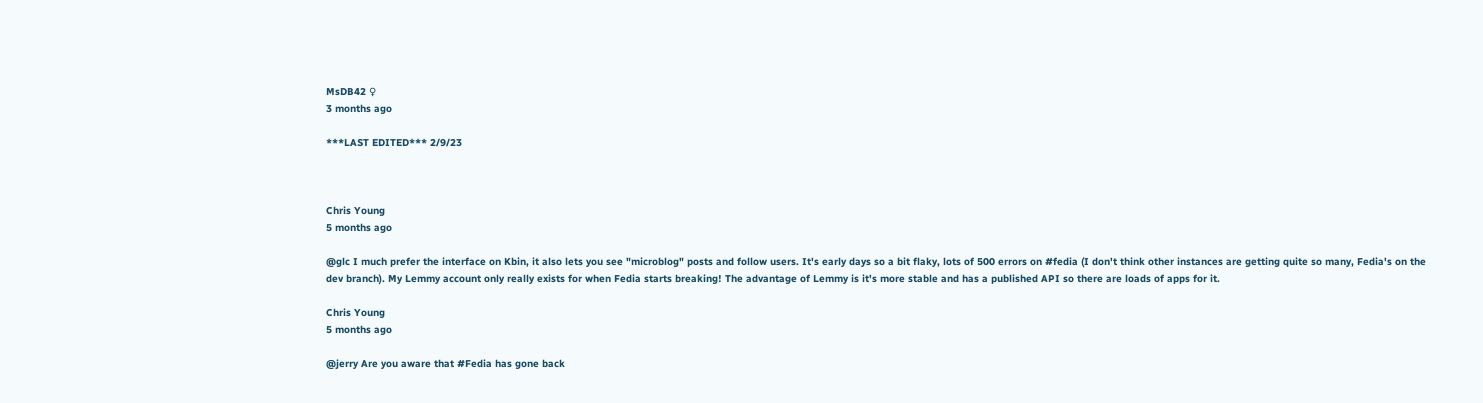MsDB42 ♀
3 months ago

***LAST EDITED*** 2/9/23



Chris Young
5 months ago

@glc I much prefer the interface on Kbin, it also lets you see "microblog" posts and follow users. It's early days so a bit flaky, lots of 500 errors on #fedia (I don't think other instances are getting quite so many, Fedia's on the dev branch). My Lemmy account only really exists for when Fedia starts breaking! The advantage of Lemmy is it's more stable and has a published API so there are loads of apps for it.

Chris Young
5 months ago

@jerry Are you aware that #Fedia has gone back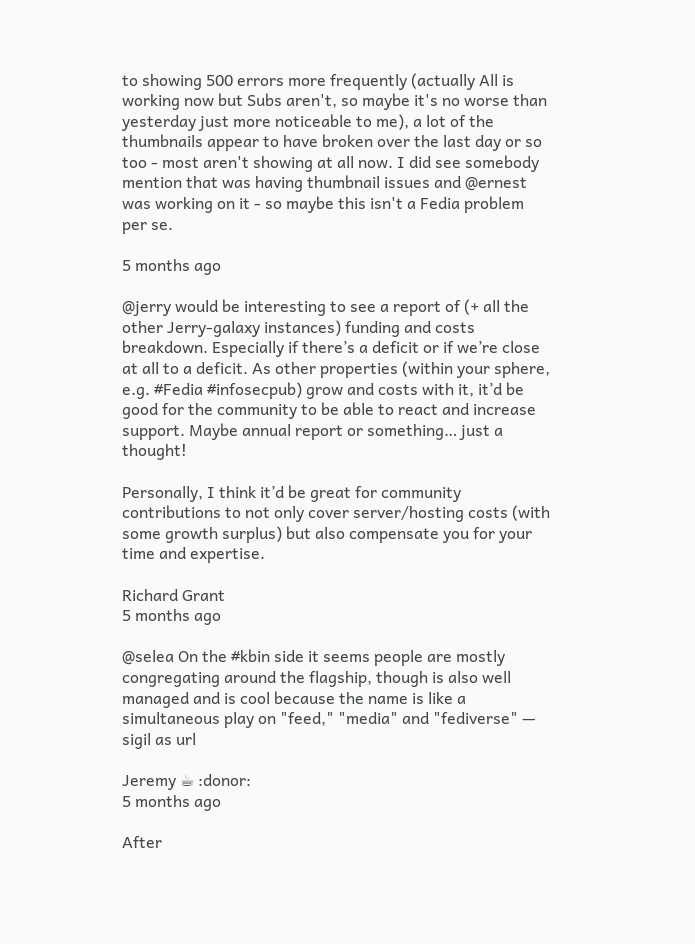to showing 500 errors more frequently (actually All is working now but Subs aren't, so maybe it's no worse than yesterday just more noticeable to me), a lot of the thumbnails appear to have broken over the last day or so too - most aren't showing at all now. I did see somebody mention that was having thumbnail issues and @ernest was working on it - so maybe this isn't a Fedia problem per se.

5 months ago

@jerry would be interesting to see a report of (+ all the other Jerry-galaxy instances) funding and costs breakdown. Especially if there’s a deficit or if we’re close at all to a deficit. As other properties (within your sphere, e.g. #Fedia #infosecpub) grow and costs with it, it’d be good for the community to be able to react and increase support. Maybe annual report or something… just a thought!

Personally, I think it’d be great for community contributions to not only cover server/hosting costs (with some growth surplus) but also compensate you for your time and expertise.

Richard Grant
5 months ago

@selea On the #kbin side it seems people are mostly congregating around the flagship, though is also well managed and is cool because the name is like a simultaneous play on "feed," "media" and "fediverse" — sigil as url

Jeremy ☕ :donor:
5 months ago

After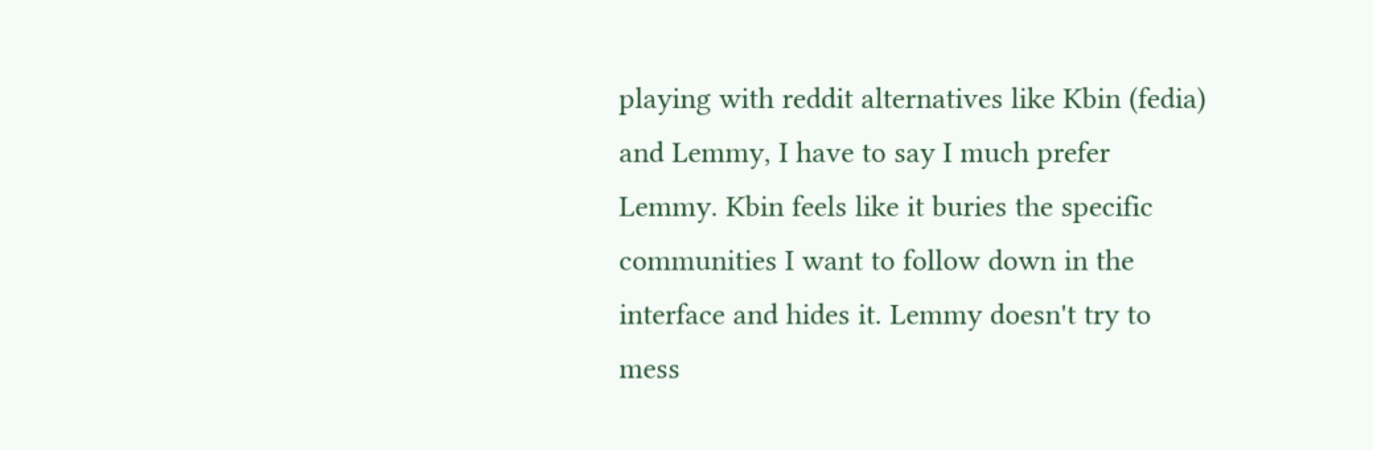playing with reddit alternatives like Kbin (fedia) and Lemmy, I have to say I much prefer Lemmy. Kbin feels like it buries the specific communities I want to follow down in the interface and hides it. Lemmy doesn't try to mess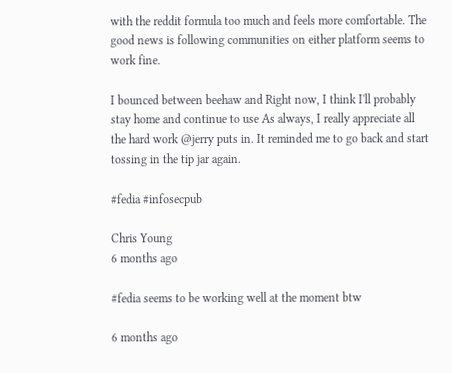with the reddit formula too much and feels more comfortable. The good news is following communities on either platform seems to work fine.

I bounced between beehaw and Right now, I think I'll probably stay home and continue to use As always, I really appreciate all the hard work @jerry puts in. It reminded me to go back and start tossing in the tip jar again.

#fedia #infosecpub

Chris Young
6 months ago

#fedia seems to be working well at the moment btw

6 months ago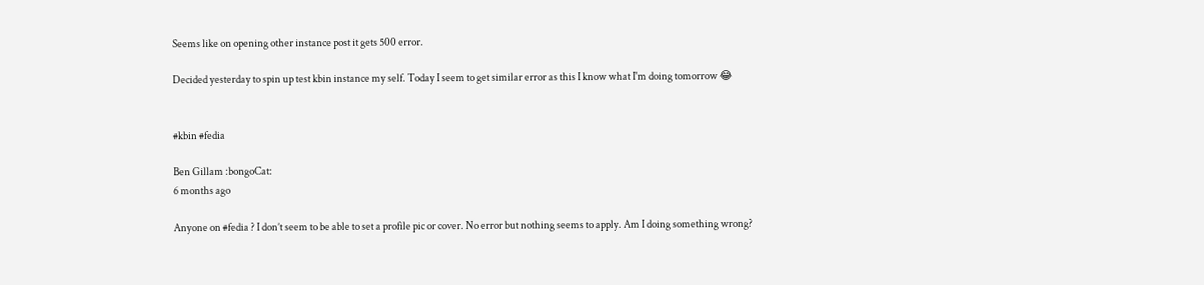Seems like on opening other instance post it gets 500 error.

Decided yesterday to spin up test kbin instance my self. Today I seem to get similar error as this I know what I'm doing tomorrow 😂


#kbin #fedia

Ben Gillam :bongoCat:
6 months ago

Anyone on #fedia ? I don’t seem to be able to set a profile pic or cover. No error but nothing seems to apply. Am I doing something wrong?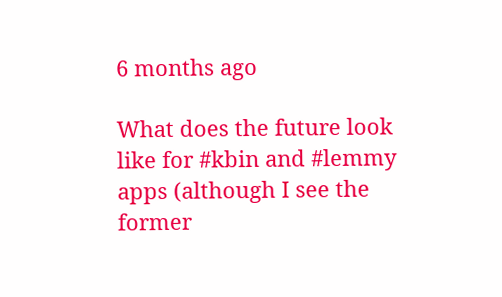6 months ago

What does the future look like for #kbin and #lemmy apps (although I see the former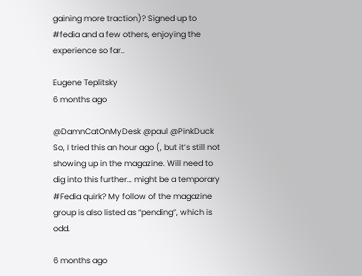gaining more traction)? Signed up to #fedia and a few others, enjoying the experience so far..

Eugene Teplitsky
6 months ago

@DamnCatOnMyDesk @paul @PinkDuck So, I tried this an hour ago (, but it’s still not showing up in the magazine. Will need to dig into this further… might be a temporary #Fedia quirk? My follow of the magazine group is also listed as “pending”, which is odd.

6 months ago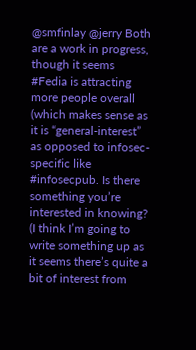@smfinlay @jerry Both are a work in progress, though it seems #Fedia is attracting more people overall (which makes sense as it is “general-interest” as opposed to infosec-specific like #infosecpub. Is there something you’re interested in knowing? (I think I’m going to write something up as it seems there’s quite a bit of interest from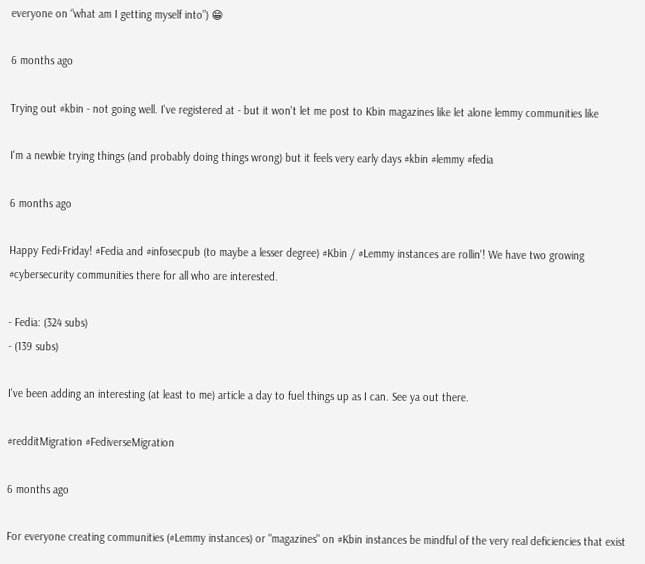everyone on “what am I getting myself into”) 😁

6 months ago

Trying out #kbin - not going well. I've registered at - but it won't let me post to Kbin magazines like let alone lemmy communities like

I'm a newbie trying things (and probably doing things wrong) but it feels very early days #kbin #lemmy #fedia

6 months ago

Happy Fedi-Friday! #Fedia and #infosecpub (to maybe a lesser degree) #Kbin / #Lemmy instances are rollin'! We have two growing #cybersecurity communities there for all who are interested.

- Fedia: (324 subs)
- (139 subs)

I've been adding an interesting (at least to me) article a day to fuel things up as I can. See ya out there.

#redditMigration #FediverseMigration

6 months ago

For everyone creating communities (#Lemmy instances) or "magazines" on #Kbin instances be mindful of the very real deficiencies that exist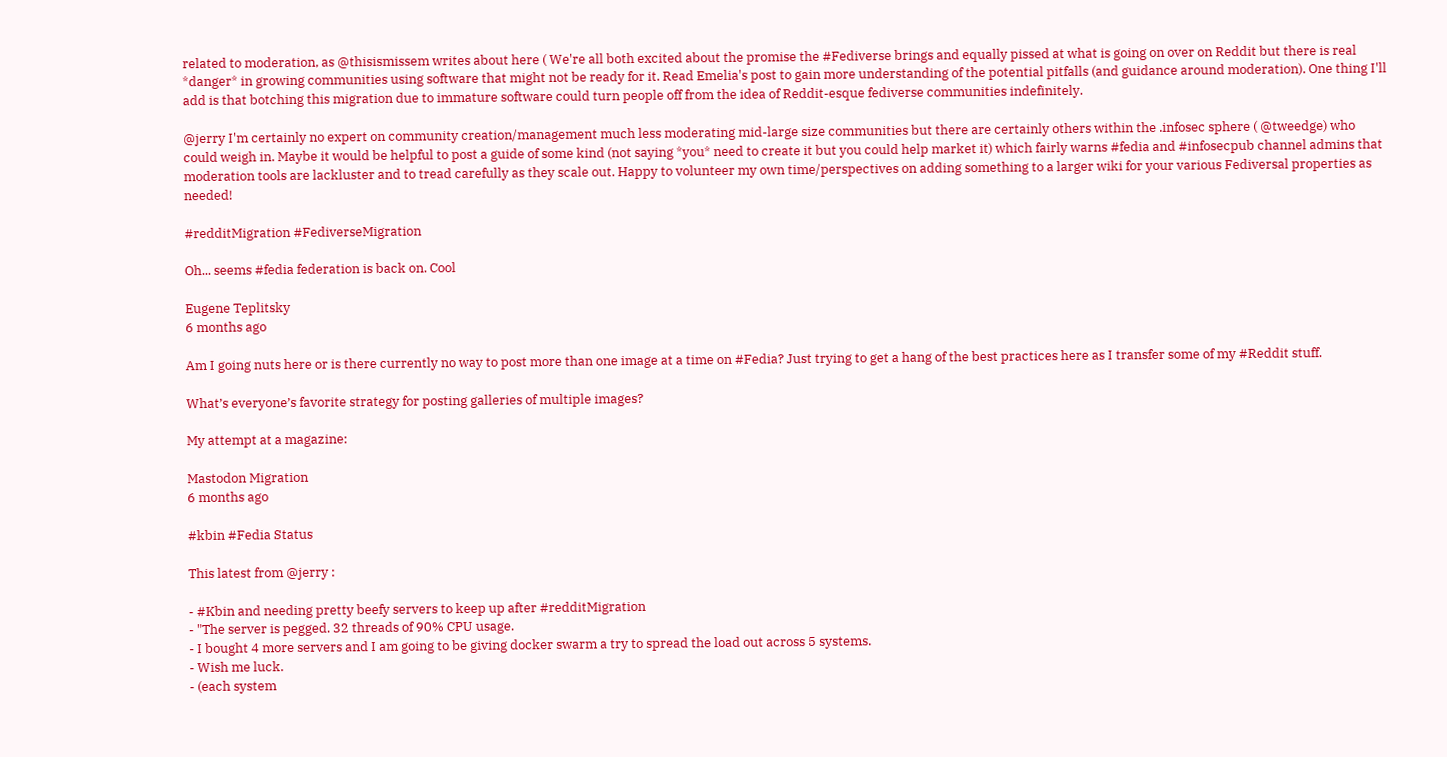related to moderation, as @thisismissem writes about here ( We're all both excited about the promise the #Fediverse brings and equally pissed at what is going on over on Reddit but there is real *danger* in growing communities using software that might not be ready for it. Read Emelia's post to gain more understanding of the potential pitfalls (and guidance around moderation). One thing I'll add is that botching this migration due to immature software could turn people off from the idea of Reddit-esque fediverse communities indefinitely.

@jerry I'm certainly no expert on community creation/management much less moderating mid-large size communities but there are certainly others within the .infosec sphere ( @tweedge) who could weigh in. Maybe it would be helpful to post a guide of some kind (not saying *you* need to create it but you could help market it) which fairly warns #fedia and #infosecpub channel admins that moderation tools are lackluster and to tread carefully as they scale out. Happy to volunteer my own time/perspectives on adding something to a larger wiki for your various Fediversal properties as needed!

#redditMigration #FediverseMigration

Oh... seems #fedia federation is back on. Cool

Eugene Teplitsky
6 months ago

Am I going nuts here or is there currently no way to post more than one image at a time on #Fedia? Just trying to get a hang of the best practices here as I transfer some of my #Reddit stuff.

What’s everyone’s favorite strategy for posting galleries of multiple images?

My attempt at a magazine:

Mastodon Migration
6 months ago

#kbin #Fedia Status

This latest from @jerry :

- #Kbin and needing pretty beefy servers to keep up after #redditMigration
- "The server is pegged. 32 threads of 90% CPU usage.
- I bought 4 more servers and I am going to be giving docker swarm a try to spread the load out across 5 systems.
- Wish me luck.
- (each system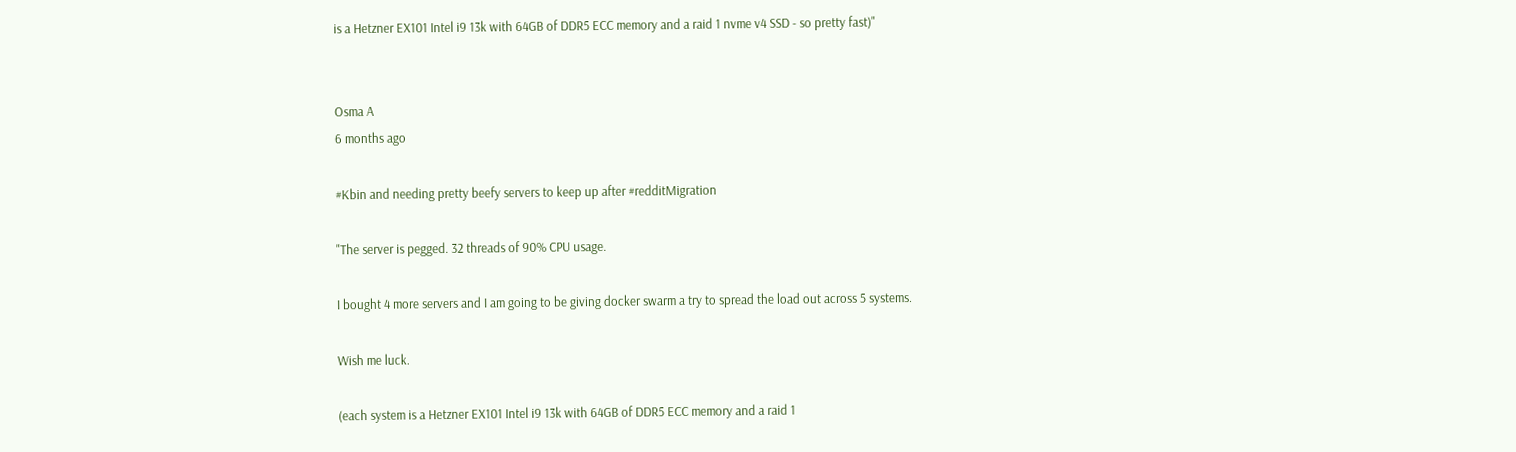is a Hetzner EX101 Intel i9 13k with 64GB of DDR5 ECC memory and a raid 1 nvme v4 SSD - so pretty fast)"


Osma A
6 months ago

#Kbin and needing pretty beefy servers to keep up after #redditMigration

"The server is pegged. 32 threads of 90% CPU usage.

I bought 4 more servers and I am going to be giving docker swarm a try to spread the load out across 5 systems.

Wish me luck.

(each system is a Hetzner EX101 Intel i9 13k with 64GB of DDR5 ECC memory and a raid 1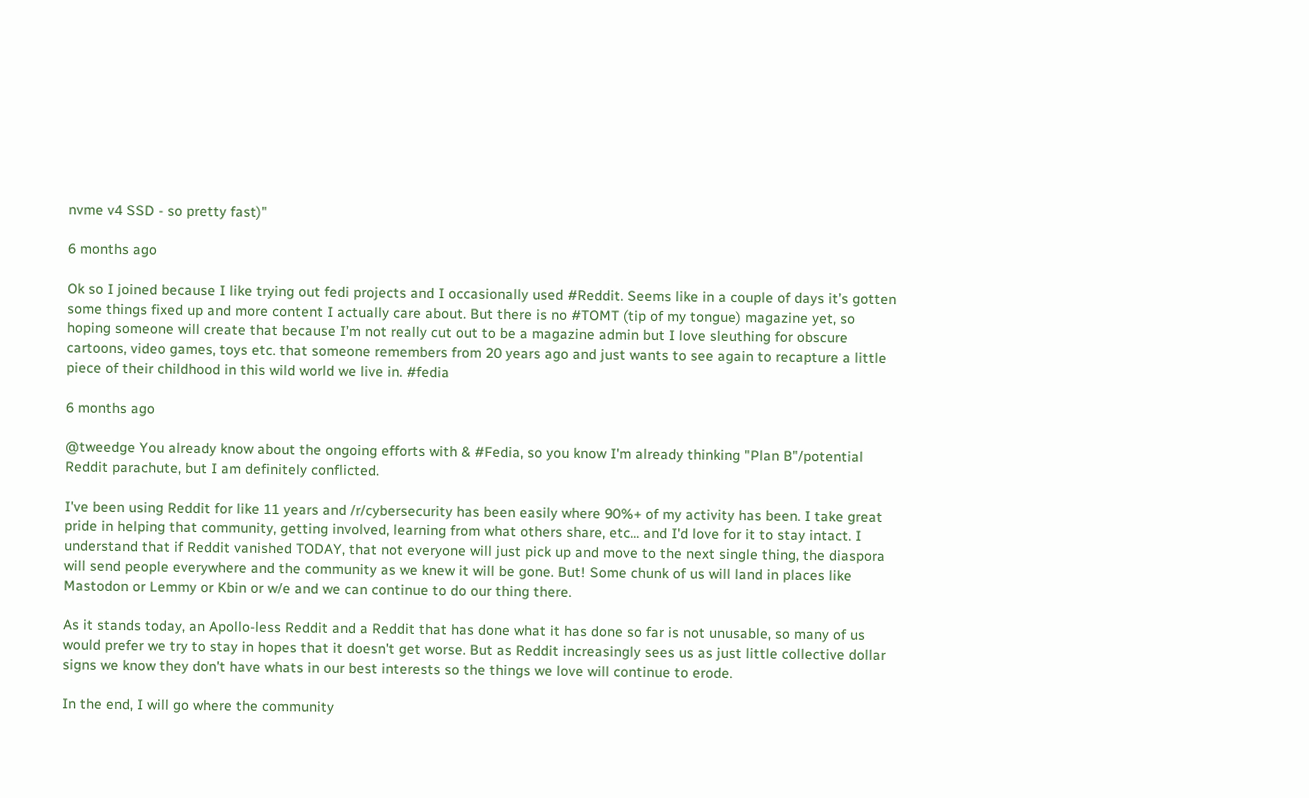nvme v4 SSD - so pretty fast)"

6 months ago

Ok so I joined because I like trying out fedi projects and I occasionally used #Reddit. Seems like in a couple of days it’s gotten some things fixed up and more content I actually care about. But there is no #TOMT (tip of my tongue) magazine yet, so hoping someone will create that because I’m not really cut out to be a magazine admin but I love sleuthing for obscure cartoons, video games, toys etc. that someone remembers from 20 years ago and just wants to see again to recapture a little piece of their childhood in this wild world we live in. #fedia

6 months ago

@tweedge You already know about the ongoing efforts with & #Fedia, so you know I'm already thinking "Plan B"/potential Reddit parachute, but I am definitely conflicted.

I've been using Reddit for like 11 years and /r/cybersecurity has been easily where 90%+ of my activity has been. I take great pride in helping that community, getting involved, learning from what others share, etc... and I'd love for it to stay intact. I understand that if Reddit vanished TODAY, that not everyone will just pick up and move to the next single thing, the diaspora will send people everywhere and the community as we knew it will be gone. But! Some chunk of us will land in places like Mastodon or Lemmy or Kbin or w/e and we can continue to do our thing there.

As it stands today, an Apollo-less Reddit and a Reddit that has done what it has done so far is not unusable, so many of us would prefer we try to stay in hopes that it doesn't get worse. But as Reddit increasingly sees us as just little collective dollar signs we know they don't have whats in our best interests so the things we love will continue to erode.

In the end, I will go where the community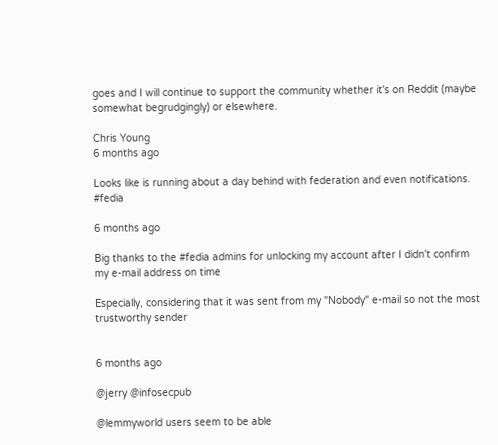goes and I will continue to support the community whether it's on Reddit (maybe somewhat begrudgingly) or elsewhere.

Chris Young
6 months ago

Looks like is running about a day behind with federation and even notifications. #fedia

6 months ago

Big thanks to the #fedia admins for unlocking my account after I didn't confirm my e-mail address on time

Especially, considering that it was sent from my "Nobody" e-mail so not the most trustworthy sender


6 months ago

@jerry @infosecpub

@lemmyworld users seem to be able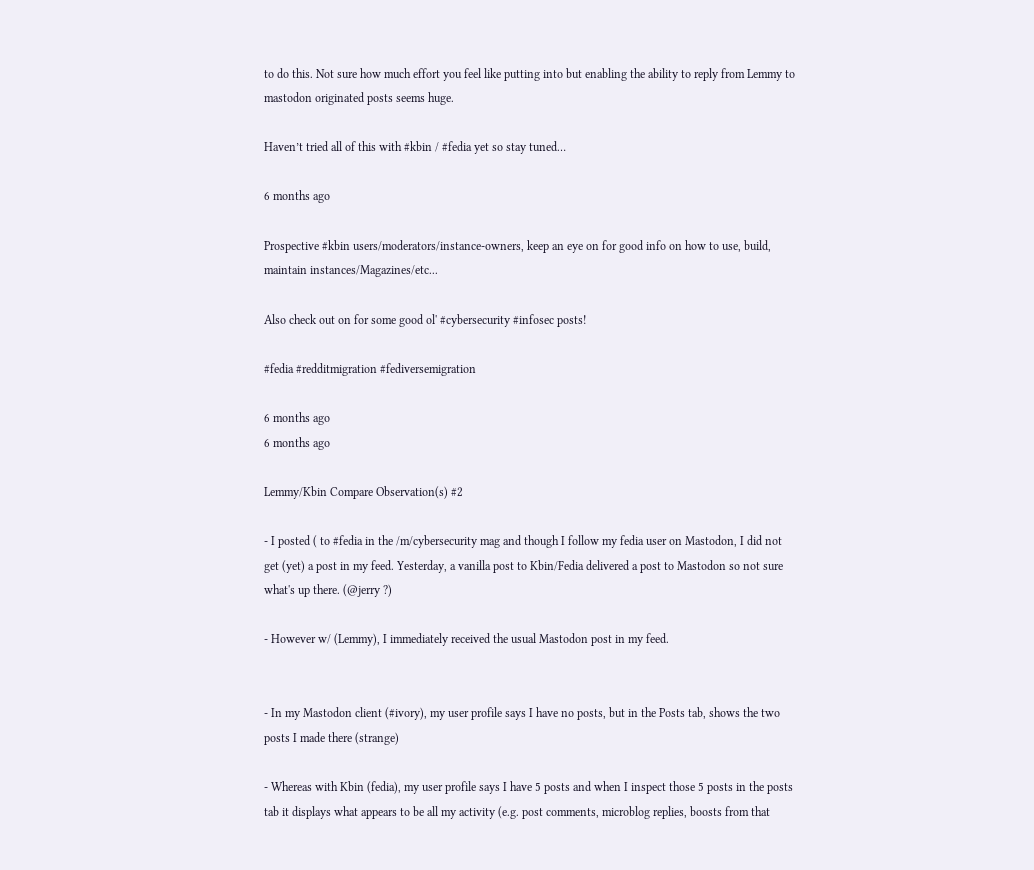to do this. Not sure how much effort you feel like putting into but enabling the ability to reply from Lemmy to mastodon originated posts seems huge.

Haven’t tried all of this with #kbin / #fedia yet so stay tuned…

6 months ago

Prospective #kbin users/moderators/instance-owners, keep an eye on for good info on how to use, build, maintain instances/Magazines/etc...

Also check out on for some good ol' #cybersecurity #infosec posts!

#fedia #redditmigration #fediversemigration

6 months ago
6 months ago

Lemmy/Kbin Compare Observation(s) #2

- I posted ( to #fedia in the /m/cybersecurity mag and though I follow my fedia user on Mastodon, I did not get (yet) a post in my feed. Yesterday, a vanilla post to Kbin/Fedia delivered a post to Mastodon so not sure what's up there. (@jerry ?)

- However w/ (Lemmy), I immediately received the usual Mastodon post in my feed.


- In my Mastodon client (#ivory), my user profile says I have no posts, but in the Posts tab, shows the two posts I made there (strange)

- Whereas with Kbin (fedia), my user profile says I have 5 posts and when I inspect those 5 posts in the posts tab it displays what appears to be all my activity (e.g. post comments, microblog replies, boosts from that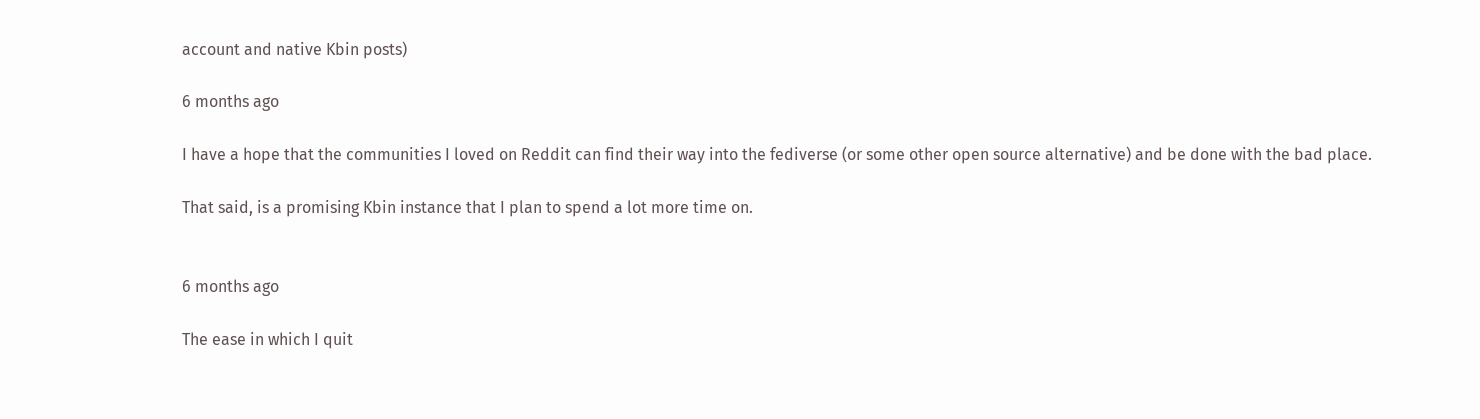account and native Kbin posts)

6 months ago

I have a hope that the communities I loved on Reddit can find their way into the fediverse (or some other open source alternative) and be done with the bad place.

That said, is a promising Kbin instance that I plan to spend a lot more time on.


6 months ago

The ease in which I quit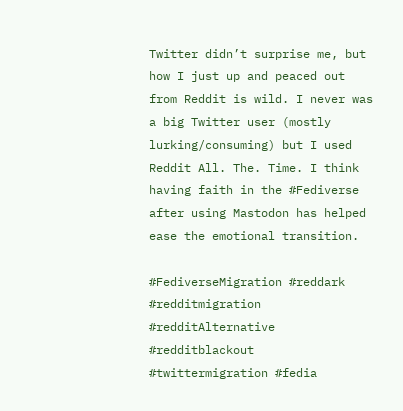Twitter didn’t surprise me, but how I just up and peaced out from Reddit is wild. I never was a big Twitter user (mostly lurking/consuming) but I used Reddit All. The. Time. I think having faith in the #Fediverse after using Mastodon has helped ease the emotional transition.

#FediverseMigration #reddark #redditmigration #redditAlternative #redditblackout #twittermigration #fedia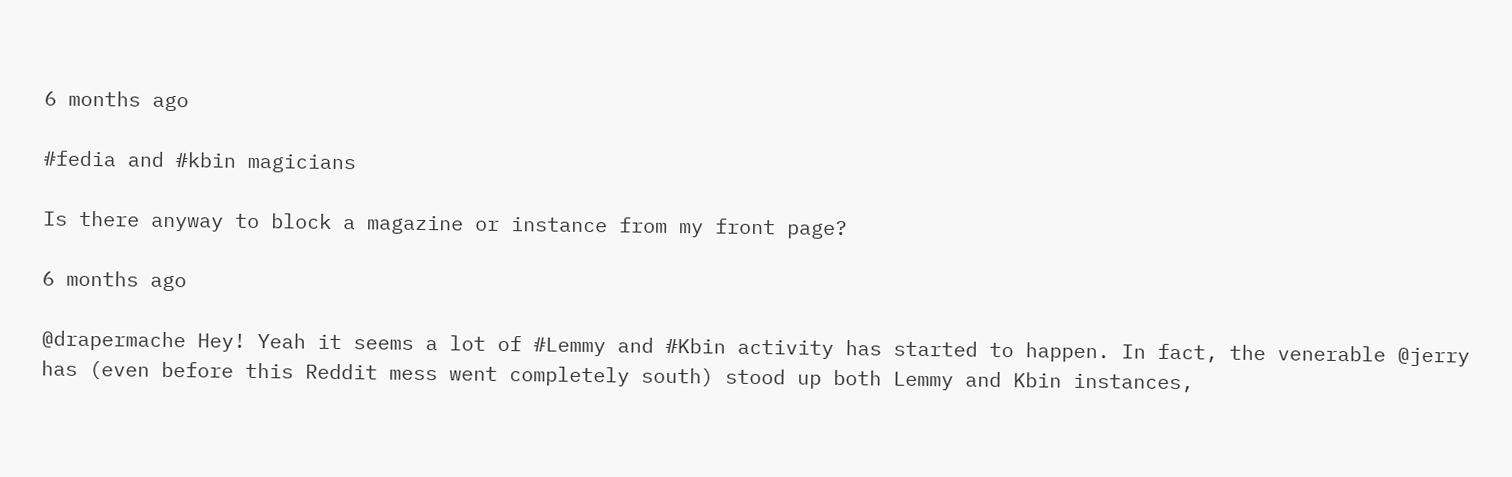6 months ago

#fedia and #kbin magicians

Is there anyway to block a magazine or instance from my front page?

6 months ago

@drapermache Hey! Yeah it seems a lot of #Lemmy and #Kbin activity has started to happen. In fact, the venerable @jerry has (even before this Reddit mess went completely south) stood up both Lemmy and Kbin instances,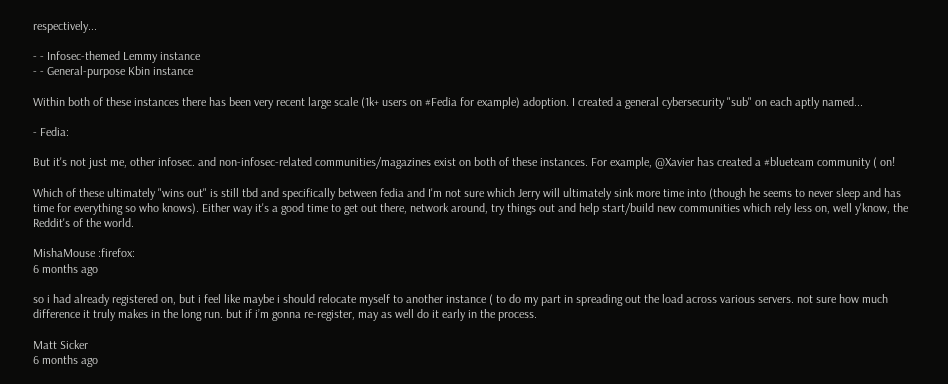respectively...

- - Infosec-themed Lemmy instance
- - General-purpose Kbin instance

Within both of these instances there has been very recent large scale (1k+ users on #Fedia for example) adoption. I created a general cybersecurity "sub" on each aptly named...

- Fedia:

But it's not just me, other infosec. and non-infosec-related communities/magazines exist on both of these instances. For example, @Xavier has created a #blueteam community ( on!

Which of these ultimately "wins out" is still tbd and specifically between fedia and I'm not sure which Jerry will ultimately sink more time into (though he seems to never sleep and has time for everything so who knows). Either way it's a good time to get out there, network around, try things out and help start/build new communities which rely less on, well y'know, the Reddit's of the world.

MishaMouse :firefox:
6 months ago

so i had already registered on, but i feel like maybe i should relocate myself to another instance ( to do my part in spreading out the load across various servers. not sure how much difference it truly makes in the long run. but if i’m gonna re-register, may as well do it early in the process.

Matt Sicker
6 months ago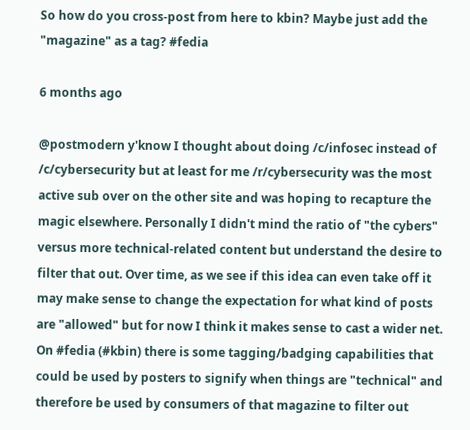So how do you cross-post from here to kbin? Maybe just add the "magazine" as a tag? #fedia

6 months ago

@postmodern y'know I thought about doing /c/infosec instead of /c/cybersecurity but at least for me /r/cybersecurity was the most active sub over on the other site and was hoping to recapture the magic elsewhere. Personally I didn't mind the ratio of "the cybers" versus more technical-related content but understand the desire to filter that out. Over time, as we see if this idea can even take off it may make sense to change the expectation for what kind of posts are "allowed" but for now I think it makes sense to cast a wider net. On #fedia (#kbin) there is some tagging/badging capabilities that could be used by posters to signify when things are "technical" and therefore be used by consumers of that magazine to filter out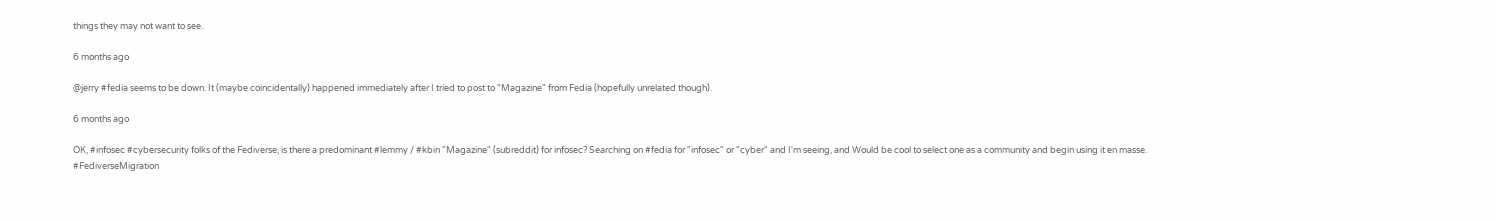things they may not want to see.

6 months ago

@jerry #fedia seems to be down. It (maybe coincidentally) happened immediately after I tried to post to "Magazine" from Fedia (hopefully unrelated though).

6 months ago

OK, #infosec #cybersecurity folks of the Fediverse, is there a predominant #lemmy / #kbin "Magazine" (subreddit) for infosec? Searching on #fedia for "infosec" or "cyber" and I'm seeing, and Would be cool to select one as a community and begin using it en masse. #FediverseMigration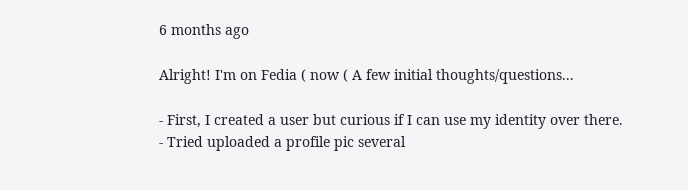6 months ago

Alright! I'm on Fedia ( now ( A few initial thoughts/questions...

- First, I created a user but curious if I can use my identity over there.
- Tried uploaded a profile pic several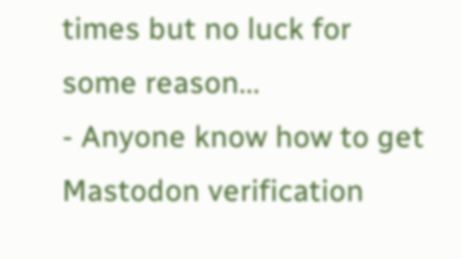times but no luck for some reason...
- Anyone know how to get Mastodon verification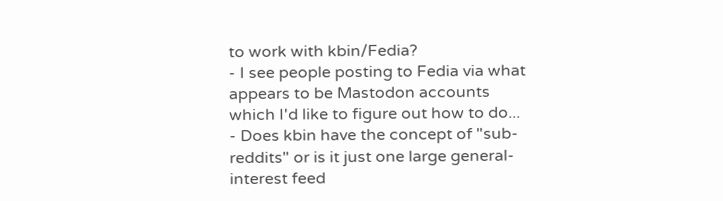to work with kbin/Fedia?
- I see people posting to Fedia via what appears to be Mastodon accounts which I'd like to figure out how to do...
- Does kbin have the concept of "sub-reddits" or is it just one large general-interest feed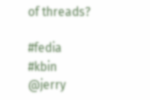of threads?

#fedia #kbin @jerry